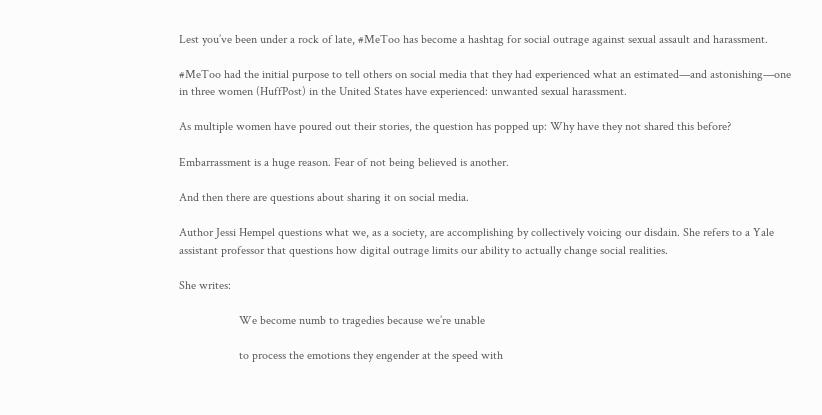Lest you’ve been under a rock of late, #MeToo has become a hashtag for social outrage against sexual assault and harassment.

#MeToo had the initial purpose to tell others on social media that they had experienced what an estimated—and astonishing—one in three women (HuffPost) in the United States have experienced: unwanted sexual harassment.

As multiple women have poured out their stories, the question has popped up: Why have they not shared this before?

Embarrassment is a huge reason. Fear of not being believed is another.

And then there are questions about sharing it on social media.

Author Jessi Hempel questions what we, as a society, are accomplishing by collectively voicing our disdain. She refers to a Yale assistant professor that questions how digital outrage limits our ability to actually change social realities.

She writes:

                    We become numb to tragedies because we’re unable

                    to process the emotions they engender at the speed with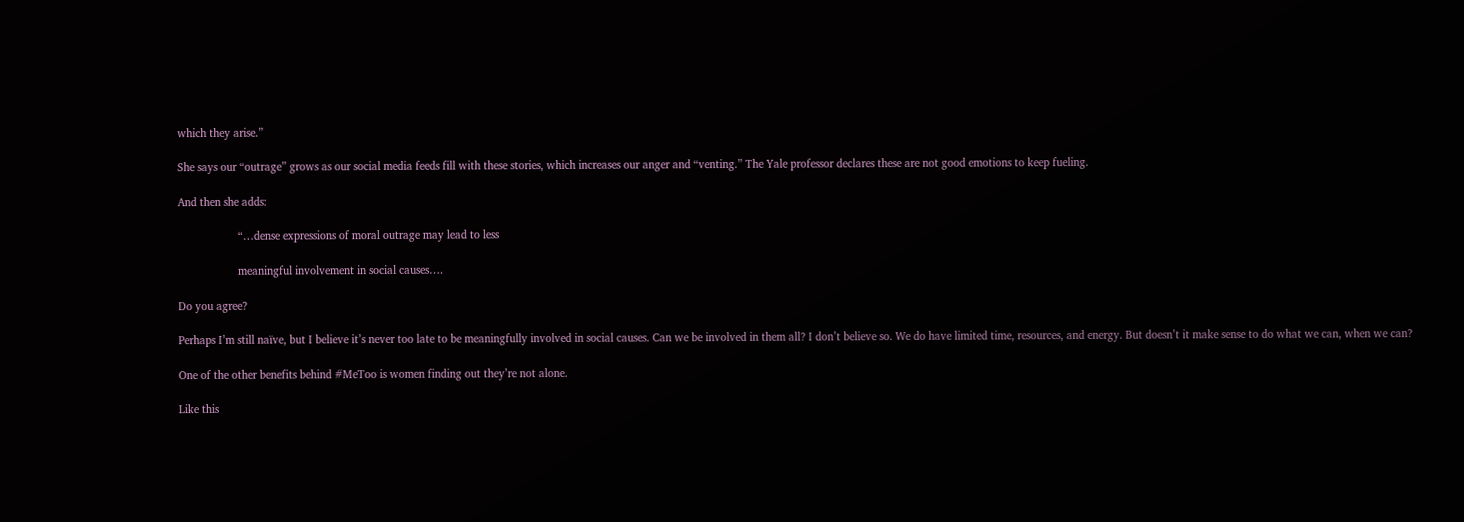which they arise.”

She says our “outrage” grows as our social media feeds fill with these stories, which increases our anger and “venting.” The Yale professor declares these are not good emotions to keep fueling.

And then she adds:

                    “…dense expressions of moral outrage may lead to less

                    meaningful involvement in social causes….

Do you agree?

Perhaps I’m still naïve, but I believe it’s never too late to be meaningfully involved in social causes. Can we be involved in them all? I don’t believe so. We do have limited time, resources, and energy. But doesn’t it make sense to do what we can, when we can?

One of the other benefits behind #MeToo is women finding out they’re not alone.

Like this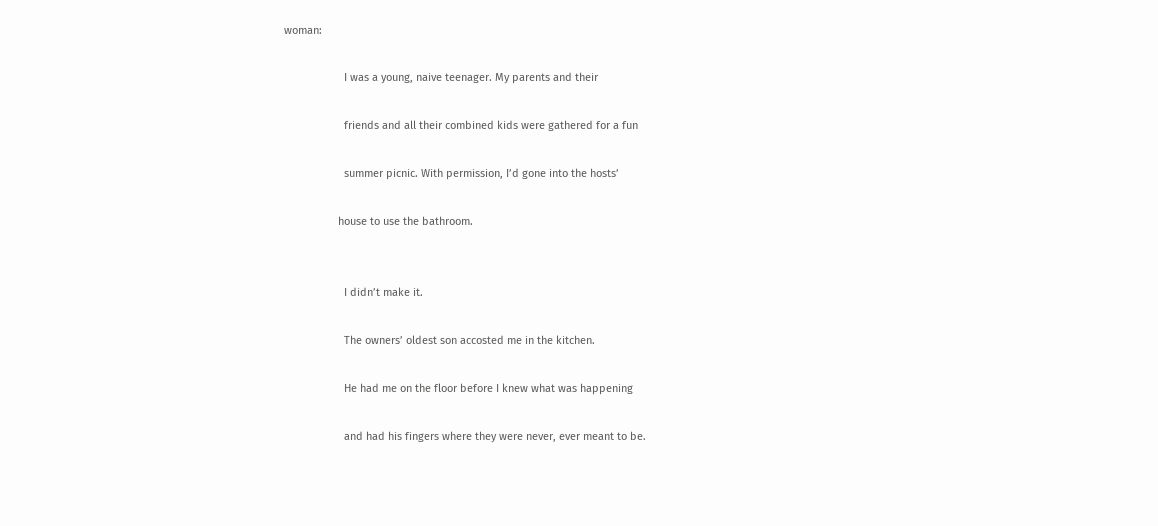woman:

                    I was a young, naive teenager. My parents and their

                    friends and all their combined kids were gathered for a fun

                    summer picnic. With permission, I’d gone into the hosts’

                  house to use the bathroom.


                    I didn’t make it.

                    The owners’ oldest son accosted me in the kitchen.

                    He had me on the floor before I knew what was happening

                    and had his fingers where they were never, ever meant to be.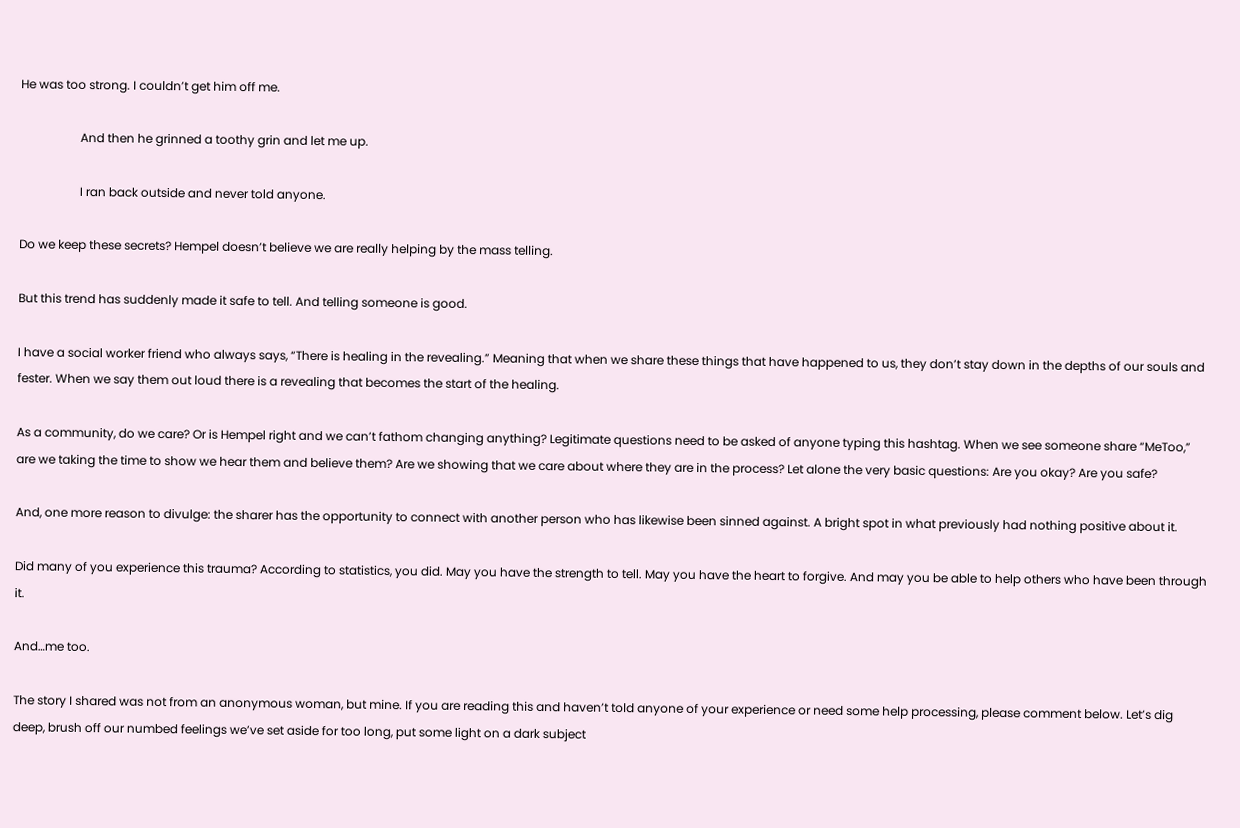He was too strong. I couldn’t get him off me.

                    And then he grinned a toothy grin and let me up.

                    I ran back outside and never told anyone.

Do we keep these secrets? Hempel doesn’t believe we are really helping by the mass telling.

But this trend has suddenly made it safe to tell. And telling someone is good.

I have a social worker friend who always says, “There is healing in the revealing.” Meaning that when we share these things that have happened to us, they don’t stay down in the depths of our souls and fester. When we say them out loud there is a revealing that becomes the start of the healing.

As a community, do we care? Or is Hempel right and we can’t fathom changing anything? Legitimate questions need to be asked of anyone typing this hashtag. When we see someone share “MeToo,” are we taking the time to show we hear them and believe them? Are we showing that we care about where they are in the process? Let alone the very basic questions: Are you okay? Are you safe?

And, one more reason to divulge: the sharer has the opportunity to connect with another person who has likewise been sinned against. A bright spot in what previously had nothing positive about it.

Did many of you experience this trauma? According to statistics, you did. May you have the strength to tell. May you have the heart to forgive. And may you be able to help others who have been through it.

And…me too.

The story I shared was not from an anonymous woman, but mine. If you are reading this and haven’t told anyone of your experience or need some help processing, please comment below. Let’s dig deep, brush off our numbed feelings we’ve set aside for too long, put some light on a dark subject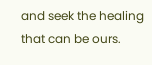and seek the healing that can be ours.